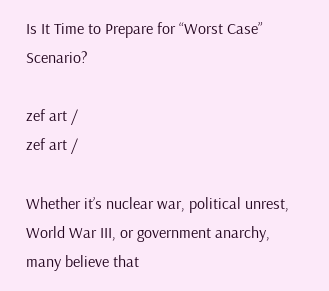Is It Time to Prepare for “Worst Case” Scenario?

zef art /
zef art /

Whether it’s nuclear war, political unrest, World War III, or government anarchy, many believe that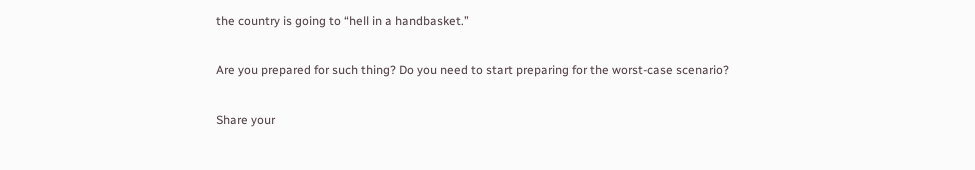the country is going to “hell in a handbasket.”

Are you prepared for such thing? Do you need to start preparing for the worst-case scenario?

Share your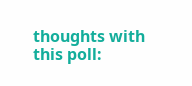thoughts with this poll: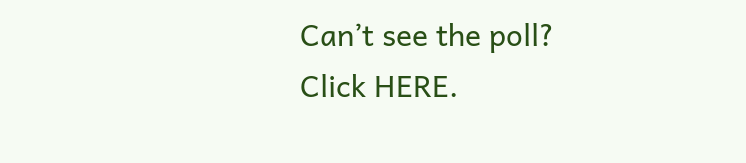Can’t see the poll? Click HERE.